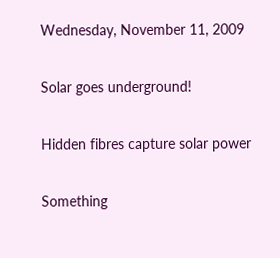Wednesday, November 11, 2009

Solar goes underground!

Hidden fibres capture solar power

Something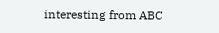interesting from ABC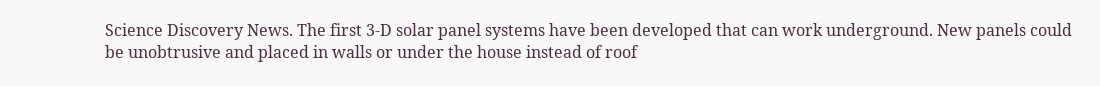Science Discovery News. The first 3-D solar panel systems have been developed that can work underground. New panels could be unobtrusive and placed in walls or under the house instead of roof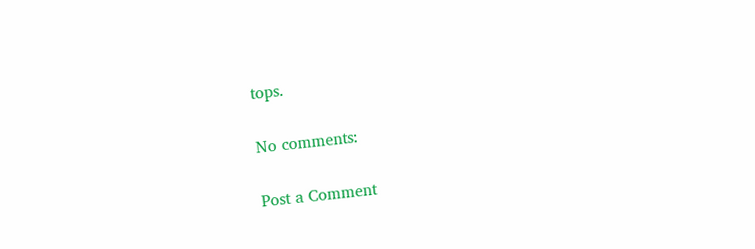tops.

No comments:

Post a Comment